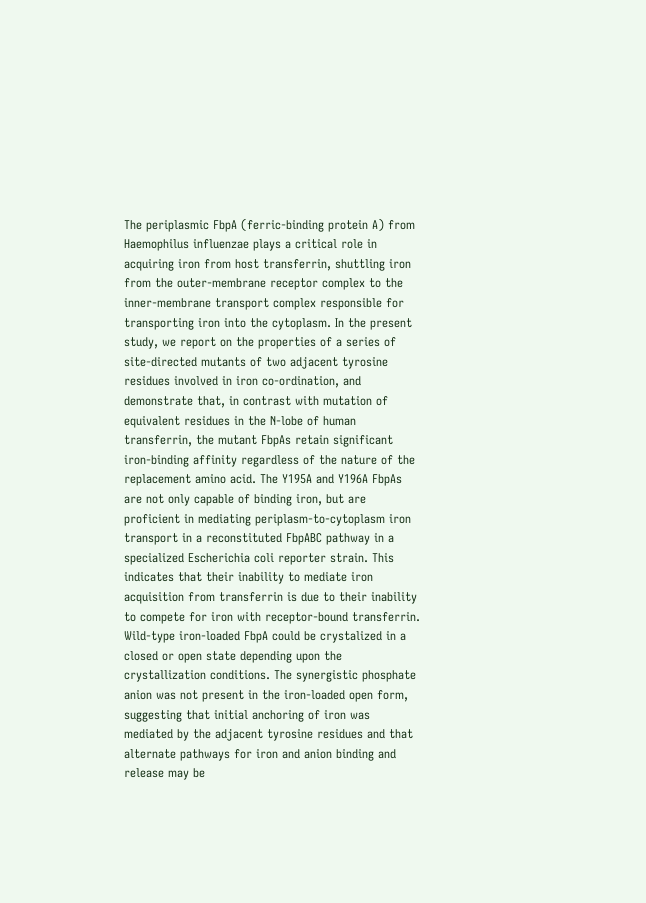The periplasmic FbpA (ferric-binding protein A) from Haemophilus influenzae plays a critical role in acquiring iron from host transferrin, shuttling iron from the outer-membrane receptor complex to the inner-membrane transport complex responsible for transporting iron into the cytoplasm. In the present study, we report on the properties of a series of site-directed mutants of two adjacent tyrosine residues involved in iron co-ordination, and demonstrate that, in contrast with mutation of equivalent residues in the N-lobe of human transferrin, the mutant FbpAs retain significant iron-binding affinity regardless of the nature of the replacement amino acid. The Y195A and Y196A FbpAs are not only capable of binding iron, but are proficient in mediating periplasm-to-cytoplasm iron transport in a reconstituted FbpABC pathway in a specialized Escherichia coli reporter strain. This indicates that their inability to mediate iron acquisition from transferrin is due to their inability to compete for iron with receptor-bound transferrin. Wild-type iron-loaded FbpA could be crystalized in a closed or open state depending upon the crystallization conditions. The synergistic phosphate anion was not present in the iron-loaded open form, suggesting that initial anchoring of iron was mediated by the adjacent tyrosine residues and that alternate pathways for iron and anion binding and release may be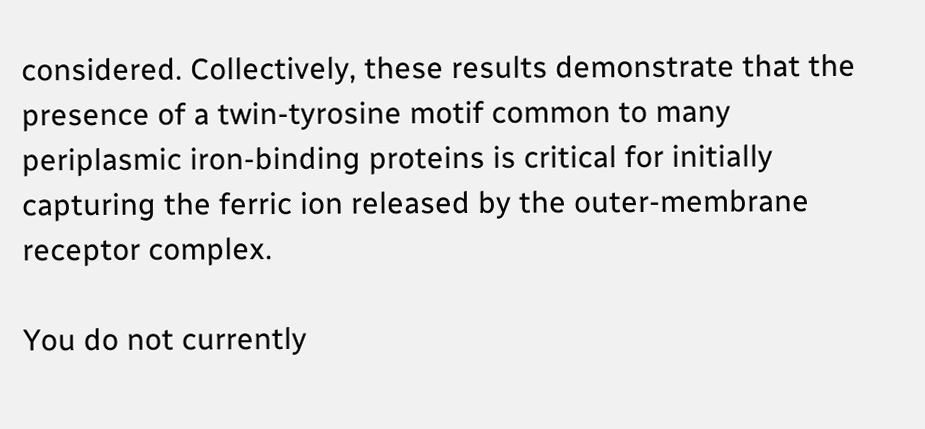considered. Collectively, these results demonstrate that the presence of a twin-tyrosine motif common to many periplasmic iron-binding proteins is critical for initially capturing the ferric ion released by the outer-membrane receptor complex.

You do not currently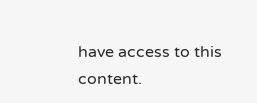have access to this content.